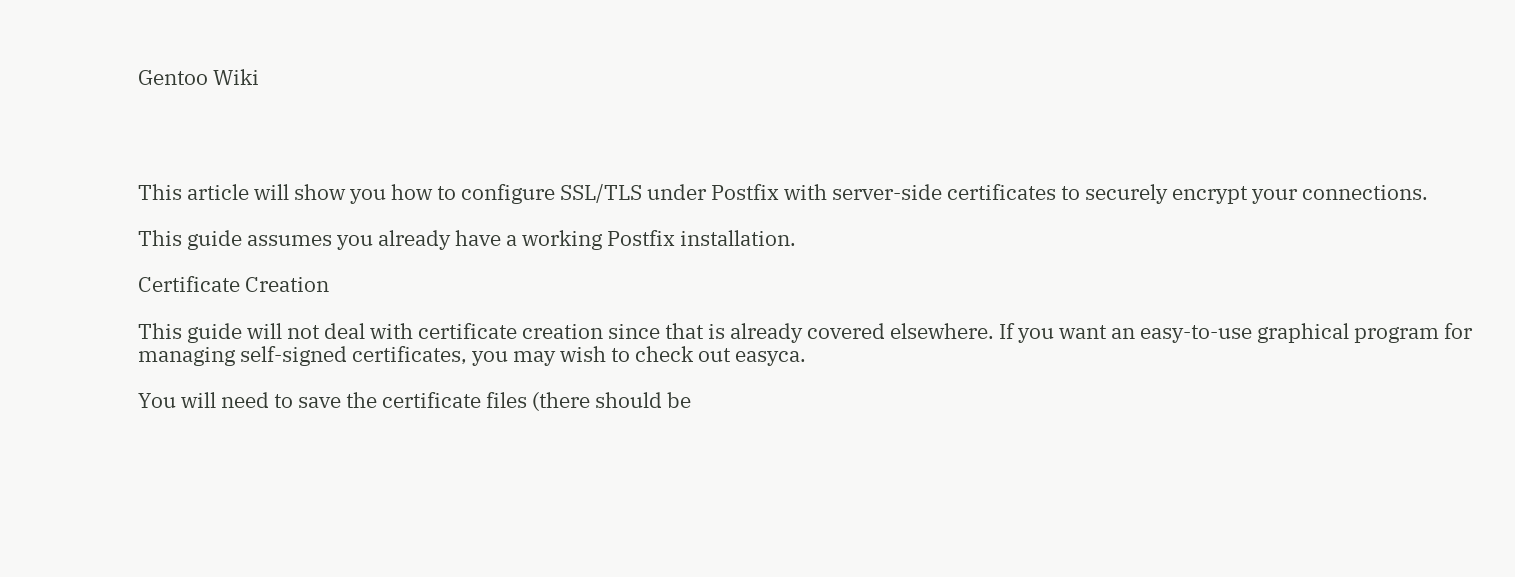Gentoo Wiki




This article will show you how to configure SSL/TLS under Postfix with server-side certificates to securely encrypt your connections.

This guide assumes you already have a working Postfix installation.

Certificate Creation

This guide will not deal with certificate creation since that is already covered elsewhere. If you want an easy-to-use graphical program for managing self-signed certificates, you may wish to check out easyca.

You will need to save the certificate files (there should be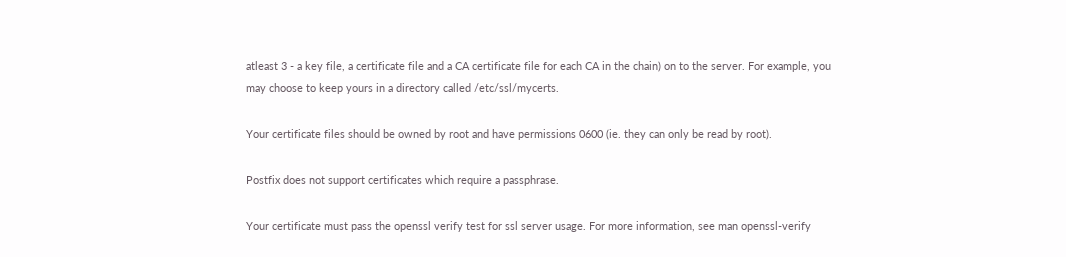atleast 3 - a key file, a certificate file and a CA certificate file for each CA in the chain) on to the server. For example, you may choose to keep yours in a directory called /etc/ssl/mycerts.

Your certificate files should be owned by root and have permissions 0600 (ie. they can only be read by root).

Postfix does not support certificates which require a passphrase.

Your certificate must pass the openssl verify test for ssl server usage. For more information, see man openssl-verify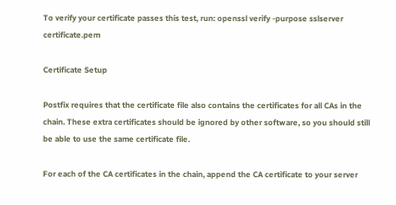To verify your certificate passes this test, run: openssl verify -purpose sslserver certificate.pem

Certificate Setup

Postfix requires that the certificate file also contains the certificates for all CAs in the chain. These extra certificates should be ignored by other software, so you should still be able to use the same certificate file.

For each of the CA certificates in the chain, append the CA certificate to your server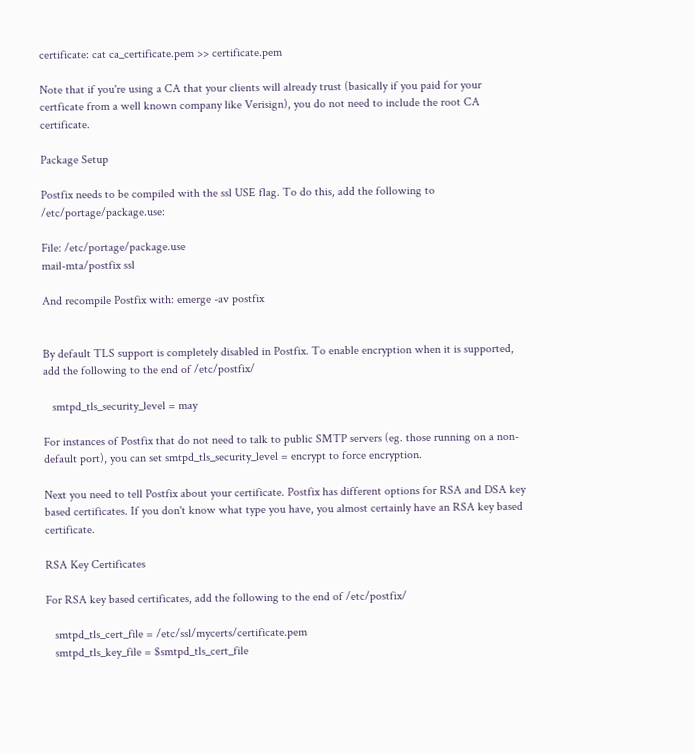certificate: cat ca_certificate.pem >> certificate.pem

Note that if you're using a CA that your clients will already trust (basically if you paid for your certficate from a well known company like Verisign), you do not need to include the root CA certificate.

Package Setup

Postfix needs to be compiled with the ssl USE flag. To do this, add the following to /etc/portage/package.use:

File: /etc/portage/package.use
mail-mta/postfix ssl

And recompile Postfix with: emerge -av postfix


By default TLS support is completely disabled in Postfix. To enable encryption when it is supported, add the following to the end of /etc/postfix/

   smtpd_tls_security_level = may

For instances of Postfix that do not need to talk to public SMTP servers (eg. those running on a non-default port), you can set smtpd_tls_security_level = encrypt to force encryption.

Next you need to tell Postfix about your certificate. Postfix has different options for RSA and DSA key based certificates. If you don't know what type you have, you almost certainly have an RSA key based certificate.

RSA Key Certificates

For RSA key based certificates, add the following to the end of /etc/postfix/

   smtpd_tls_cert_file = /etc/ssl/mycerts/certificate.pem
   smtpd_tls_key_file = $smtpd_tls_cert_file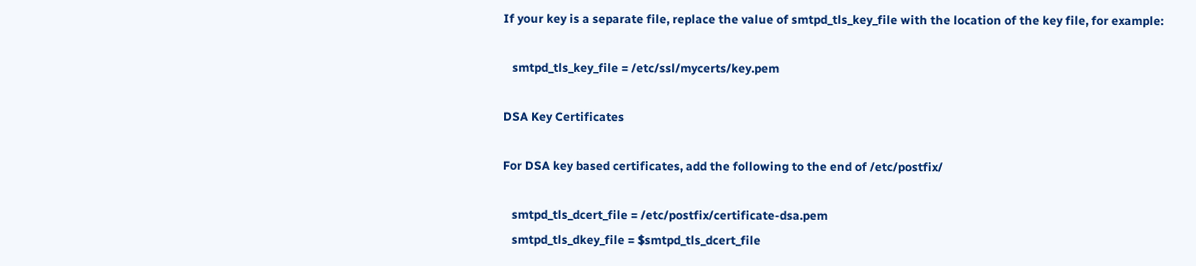If your key is a separate file, replace the value of smtpd_tls_key_file with the location of the key file, for example:

   smtpd_tls_key_file = /etc/ssl/mycerts/key.pem

DSA Key Certificates

For DSA key based certificates, add the following to the end of /etc/postfix/

   smtpd_tls_dcert_file = /etc/postfix/certificate-dsa.pem
   smtpd_tls_dkey_file = $smtpd_tls_dcert_file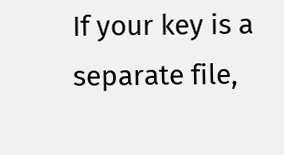If your key is a separate file,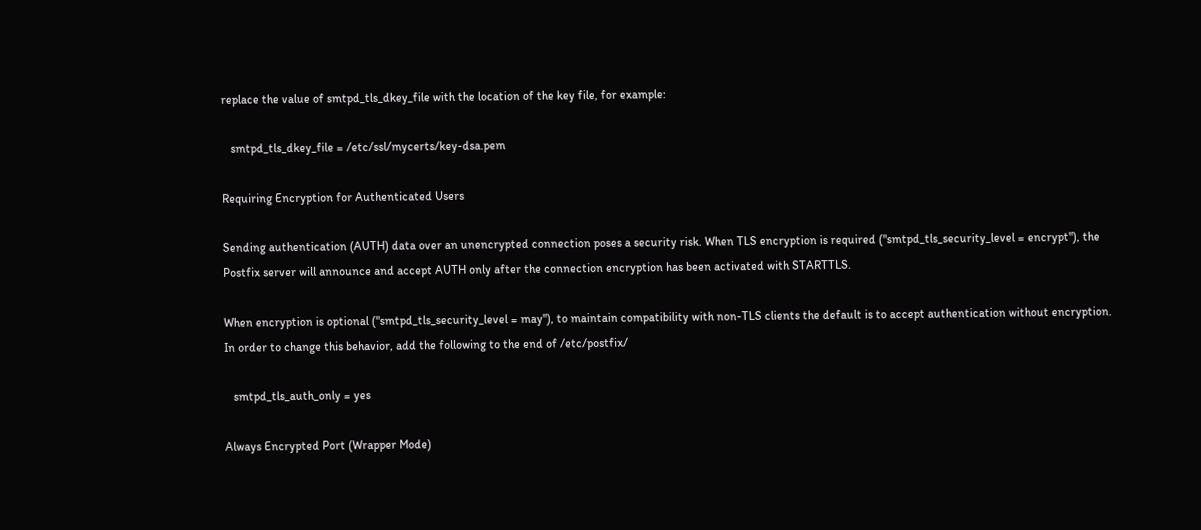replace the value of smtpd_tls_dkey_file with the location of the key file, for example:

   smtpd_tls_dkey_file = /etc/ssl/mycerts/key-dsa.pem

Requiring Encryption for Authenticated Users

Sending authentication (AUTH) data over an unencrypted connection poses a security risk. When TLS encryption is required ("smtpd_tls_security_level = encrypt"), the Postfix server will announce and accept AUTH only after the connection encryption has been activated with STARTTLS.

When encryption is optional ("smtpd_tls_security_level = may"), to maintain compatibility with non-TLS clients the default is to accept authentication without encryption. In order to change this behavior, add the following to the end of /etc/postfix/

   smtpd_tls_auth_only = yes

Always Encrypted Port (Wrapper Mode)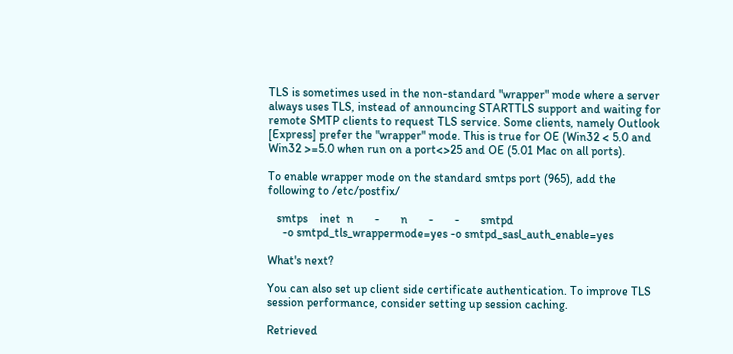TLS is sometimes used in the non-standard "wrapper" mode where a server always uses TLS, instead of announcing STARTTLS support and waiting for remote SMTP clients to request TLS service. Some clients, namely Outlook [Express] prefer the "wrapper" mode. This is true for OE (Win32 < 5.0 and Win32 >=5.0 when run on a port<>25 and OE (5.01 Mac on all ports).

To enable wrapper mode on the standard smtps port (965), add the following to /etc/postfix/

   smtps    inet  n       -       n       -       -       smtpd
     -o smtpd_tls_wrappermode=yes -o smtpd_sasl_auth_enable=yes

What's next?

You can also set up client side certificate authentication. To improve TLS session performance, consider setting up session caching.

Retrieved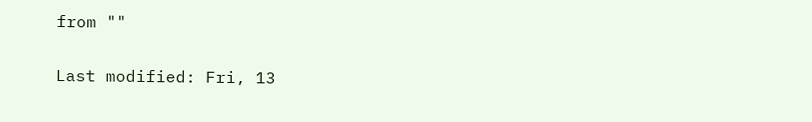from ""

Last modified: Fri, 13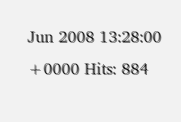Jun 2008 13:28:00 +0000 Hits: 884